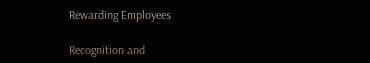Rewarding Employees

Recognition and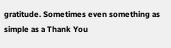gratitude. Sometimes even something as simple as a Thank You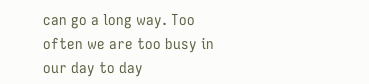can go a long way. Too often we are too busy in our day to day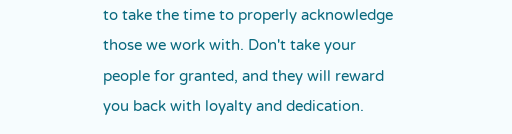to take the time to properly acknowledge those we work with. Don't take your people for granted, and they will reward you back with loyalty and dedication.